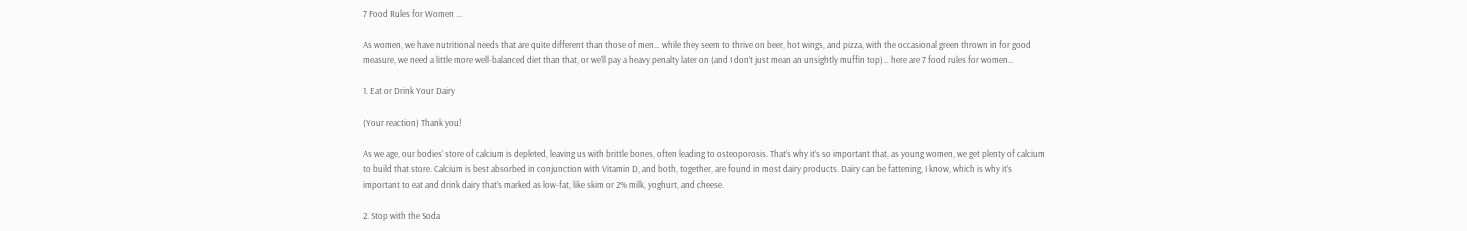7 Food Rules for Women ...

As women, we have nutritional needs that are quite different than those of men… while they seem to thrive on beer, hot wings, and pizza, with the occasional green thrown in for good measure, we need a little more well-balanced diet than that, or we’ll pay a heavy penalty later on (and I don’t just mean an unsightly muffin top)… here are 7 food rules for women…

1. Eat or Drink Your Dairy

(Your reaction) Thank you!

As we age, our bodies’ store of calcium is depleted, leaving us with brittle bones, often leading to osteoporosis. That’s why it’s so important that, as young women, we get plenty of calcium to build that store. Calcium is best absorbed in conjunction with Vitamin D, and both, together, are found in most dairy products. Dairy can be fattening, I know, which is why it’s important to eat and drink dairy that’s marked as low-fat, like skim or 2% milk, yoghurt, and cheese.

2. Stop with the Soda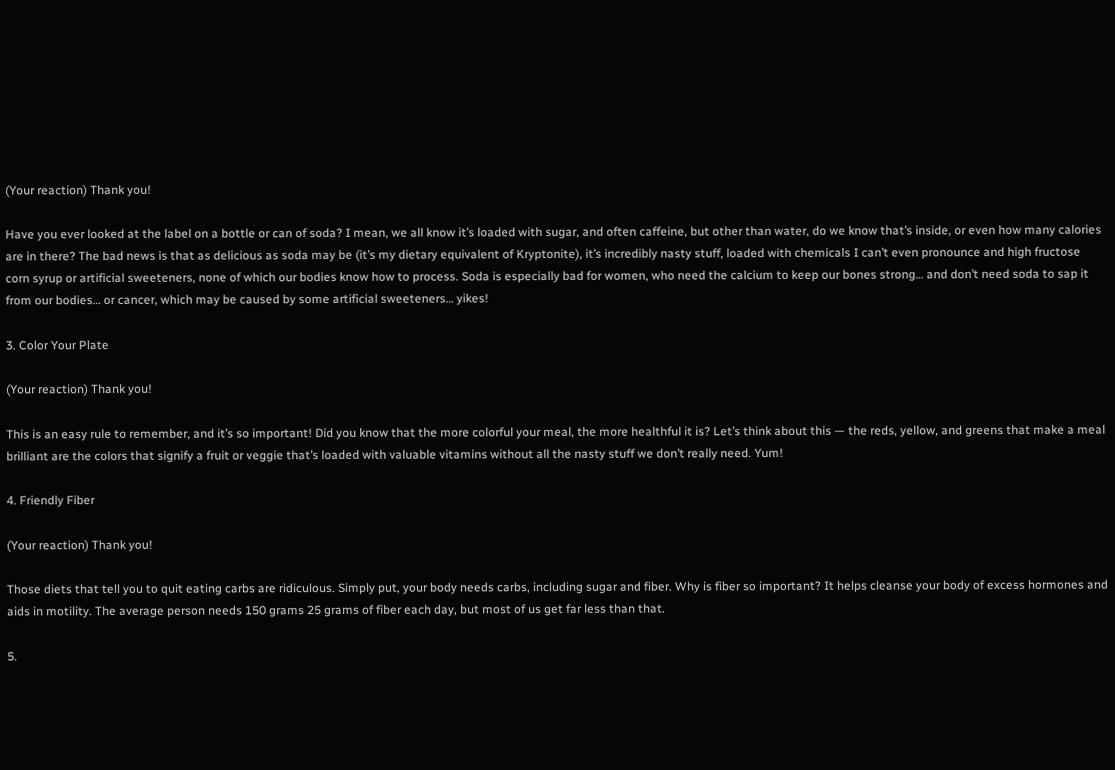(Your reaction) Thank you!

Have you ever looked at the label on a bottle or can of soda? I mean, we all know it’s loaded with sugar, and often caffeine, but other than water, do we know that’s inside, or even how many calories are in there? The bad news is that as delicious as soda may be (it’s my dietary equivalent of Kryptonite), it’s incredibly nasty stuff, loaded with chemicals I can’t even pronounce and high fructose corn syrup or artificial sweeteners, none of which our bodies know how to process. Soda is especially bad for women, who need the calcium to keep our bones strong… and don’t need soda to sap it from our bodies… or cancer, which may be caused by some artificial sweeteners… yikes!

3. Color Your Plate

(Your reaction) Thank you!

This is an easy rule to remember, and it’s so important! Did you know that the more colorful your meal, the more healthful it is? Let’s think about this — the reds, yellow, and greens that make a meal brilliant are the colors that signify a fruit or veggie that’s loaded with valuable vitamins without all the nasty stuff we don’t really need. Yum!

4. Friendly Fiber

(Your reaction) Thank you!

Those diets that tell you to quit eating carbs are ridiculous. Simply put, your body needs carbs, including sugar and fiber. Why is fiber so important? It helps cleanse your body of excess hormones and aids in motility. The average person needs 150 grams 25 grams of fiber each day, but most of us get far less than that.

5.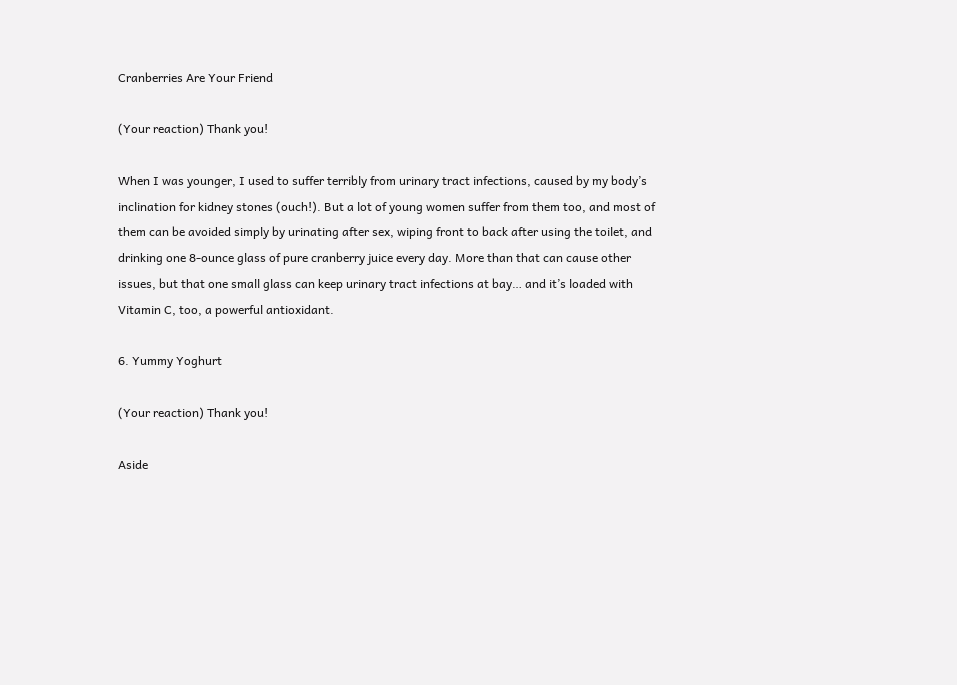Cranberries Are Your Friend

(Your reaction) Thank you!

When I was younger, I used to suffer terribly from urinary tract infections, caused by my body’s inclination for kidney stones (ouch!). But a lot of young women suffer from them too, and most of them can be avoided simply by urinating after sex, wiping front to back after using the toilet, and drinking one 8-ounce glass of pure cranberry juice every day. More than that can cause other issues, but that one small glass can keep urinary tract infections at bay… and it’s loaded with Vitamin C, too, a powerful antioxidant.

6. Yummy Yoghurt

(Your reaction) Thank you!

Aside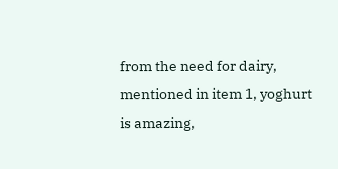from the need for dairy, mentioned in item 1, yoghurt is amazing,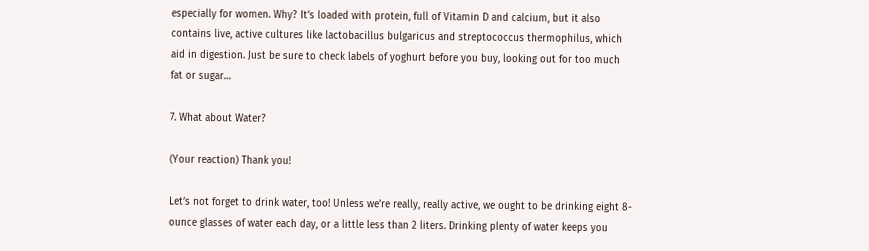especially for women. Why? It’s loaded with protein, full of Vitamin D and calcium, but it also contains live, active cultures like lactobacillus bulgaricus and streptococcus thermophilus, which aid in digestion. Just be sure to check labels of yoghurt before you buy, looking out for too much fat or sugar…

7. What about Water?

(Your reaction) Thank you!

Let’s not forget to drink water, too! Unless we’re really, really active, we ought to be drinking eight 8-ounce glasses of water each day, or a little less than 2 liters. Drinking plenty of water keeps you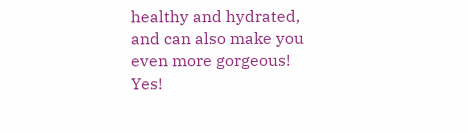healthy and hydrated, and can also make you even more gorgeous! Yes!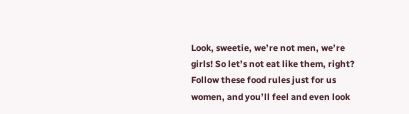Look, sweetie, we’re not men, we’re girls! So let’s not eat like them, right? Follow these food rules just for us women, and you’ll feel and even look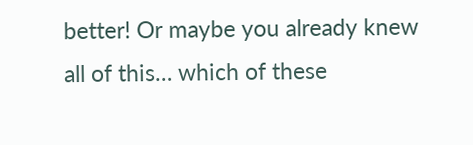better! Or maybe you already knew all of this… which of these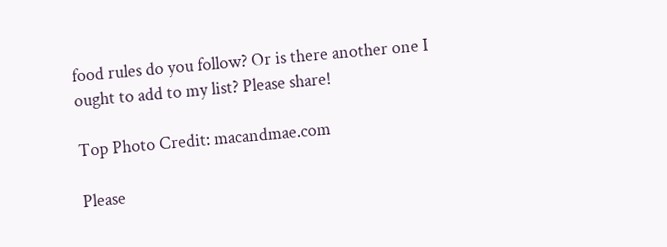food rules do you follow? Or is there another one I ought to add to my list? Please share!

Top Photo Credit: macandmae.com

Please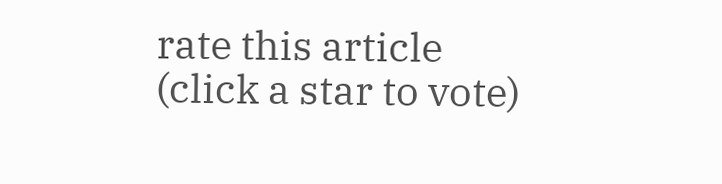rate this article
(click a star to vote)